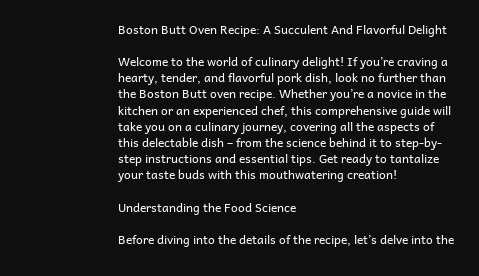Boston Butt Oven Recipe: A Succulent And Flavorful Delight

Welcome to the world of culinary delight! If you’re craving a hearty, tender, and flavorful pork dish, look no further than the Boston Butt oven recipe. Whether you’re a novice in the kitchen or an experienced chef, this comprehensive guide will take you on a culinary journey, covering all the aspects of this delectable dish – from the science behind it to step-by-step instructions and essential tips. Get ready to tantalize your taste buds with this mouthwatering creation!

Understanding the Food Science

Before diving into the details of the recipe, let’s delve into the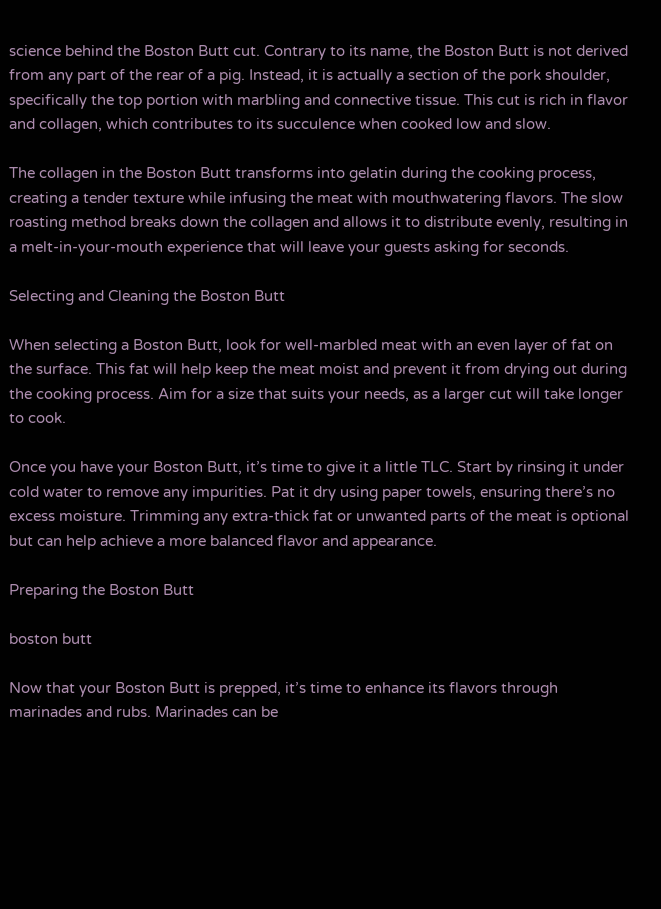science behind the Boston Butt cut. Contrary to its name, the Boston Butt is not derived from any part of the rear of a pig. Instead, it is actually a section of the pork shoulder, specifically the top portion with marbling and connective tissue. This cut is rich in flavor and collagen, which contributes to its succulence when cooked low and slow.

The collagen in the Boston Butt transforms into gelatin during the cooking process, creating a tender texture while infusing the meat with mouthwatering flavors. The slow roasting method breaks down the collagen and allows it to distribute evenly, resulting in a melt-in-your-mouth experience that will leave your guests asking for seconds.

Selecting and Cleaning the Boston Butt

When selecting a Boston Butt, look for well-marbled meat with an even layer of fat on the surface. This fat will help keep the meat moist and prevent it from drying out during the cooking process. Aim for a size that suits your needs, as a larger cut will take longer to cook.

Once you have your Boston Butt, it’s time to give it a little TLC. Start by rinsing it under cold water to remove any impurities. Pat it dry using paper towels, ensuring there’s no excess moisture. Trimming any extra-thick fat or unwanted parts of the meat is optional but can help achieve a more balanced flavor and appearance.

Preparing the Boston Butt

boston butt

Now that your Boston Butt is prepped, it’s time to enhance its flavors through marinades and rubs. Marinades can be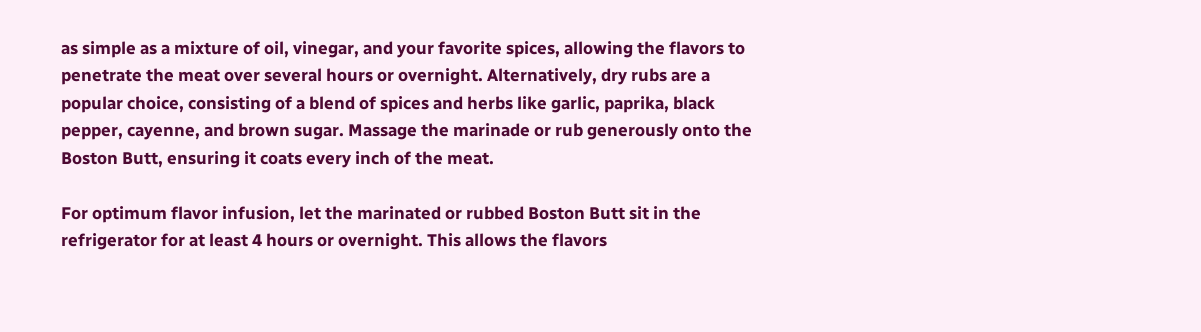as simple as a mixture of oil, vinegar, and your favorite spices, allowing the flavors to penetrate the meat over several hours or overnight. Alternatively, dry rubs are a popular choice, consisting of a blend of spices and herbs like garlic, paprika, black pepper, cayenne, and brown sugar. Massage the marinade or rub generously onto the Boston Butt, ensuring it coats every inch of the meat.

For optimum flavor infusion, let the marinated or rubbed Boston Butt sit in the refrigerator for at least 4 hours or overnight. This allows the flavors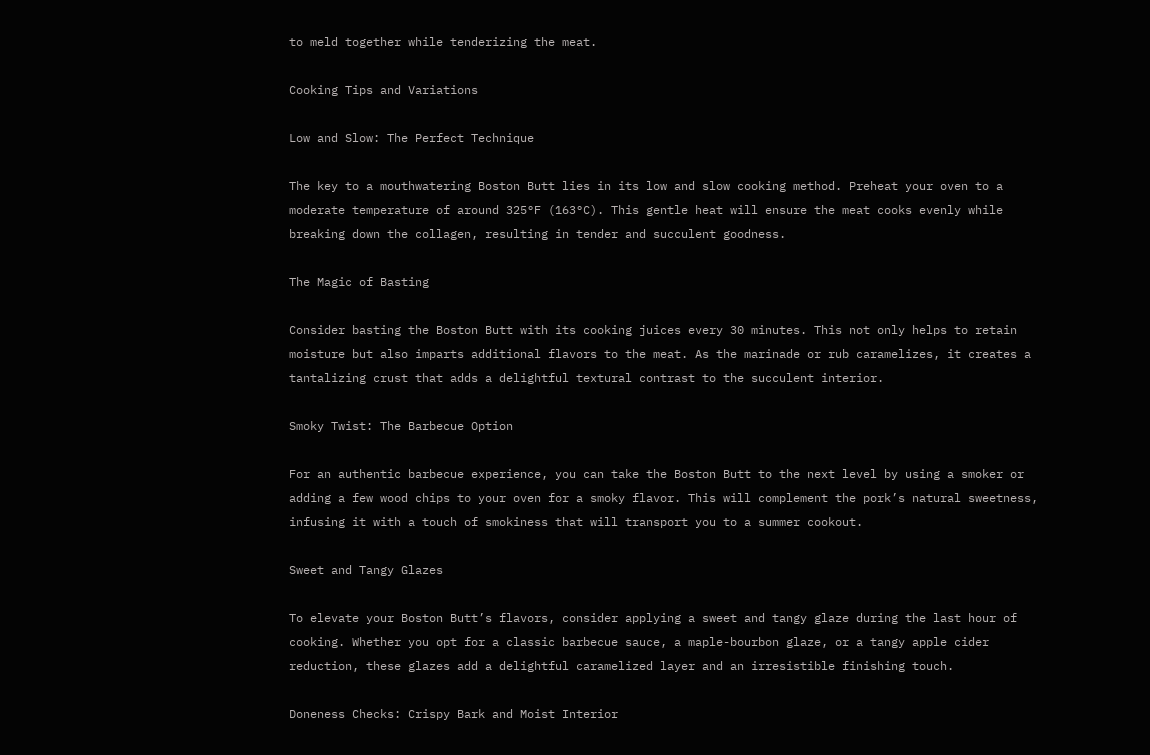to meld together while tenderizing the meat.

Cooking Tips and Variations

Low and Slow: The Perfect Technique

The key to a mouthwatering Boston Butt lies in its low and slow cooking method. Preheat your oven to a moderate temperature of around 325°F (163°C). This gentle heat will ensure the meat cooks evenly while breaking down the collagen, resulting in tender and succulent goodness.

The Magic of Basting

Consider basting the Boston Butt with its cooking juices every 30 minutes. This not only helps to retain moisture but also imparts additional flavors to the meat. As the marinade or rub caramelizes, it creates a tantalizing crust that adds a delightful textural contrast to the succulent interior.

Smoky Twist: The Barbecue Option

For an authentic barbecue experience, you can take the Boston Butt to the next level by using a smoker or adding a few wood chips to your oven for a smoky flavor. This will complement the pork’s natural sweetness, infusing it with a touch of smokiness that will transport you to a summer cookout.

Sweet and Tangy Glazes

To elevate your Boston Butt’s flavors, consider applying a sweet and tangy glaze during the last hour of cooking. Whether you opt for a classic barbecue sauce, a maple-bourbon glaze, or a tangy apple cider reduction, these glazes add a delightful caramelized layer and an irresistible finishing touch.

Doneness Checks: Crispy Bark and Moist Interior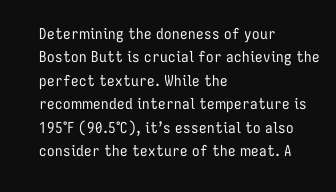Determining the doneness of your Boston Butt is crucial for achieving the perfect texture. While the recommended internal temperature is 195°F (90.5°C), it’s essential to also consider the texture of the meat. A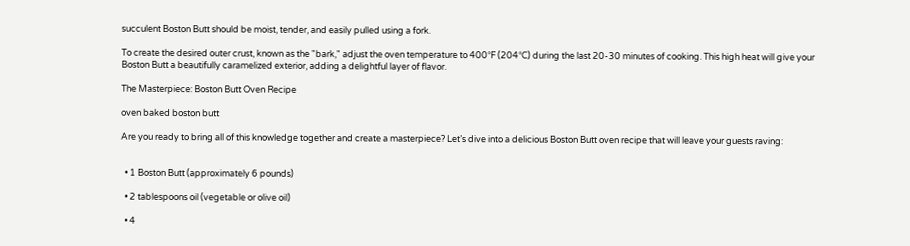succulent Boston Butt should be moist, tender, and easily pulled using a fork.

To create the desired outer crust, known as the "bark," adjust the oven temperature to 400°F (204°C) during the last 20-30 minutes of cooking. This high heat will give your Boston Butt a beautifully caramelized exterior, adding a delightful layer of flavor.

The Masterpiece: Boston Butt Oven Recipe

oven baked boston butt

Are you ready to bring all of this knowledge together and create a masterpiece? Let’s dive into a delicious Boston Butt oven recipe that will leave your guests raving:


  • 1 Boston Butt (approximately 6 pounds)

  • 2 tablespoons oil (vegetable or olive oil)

  • 4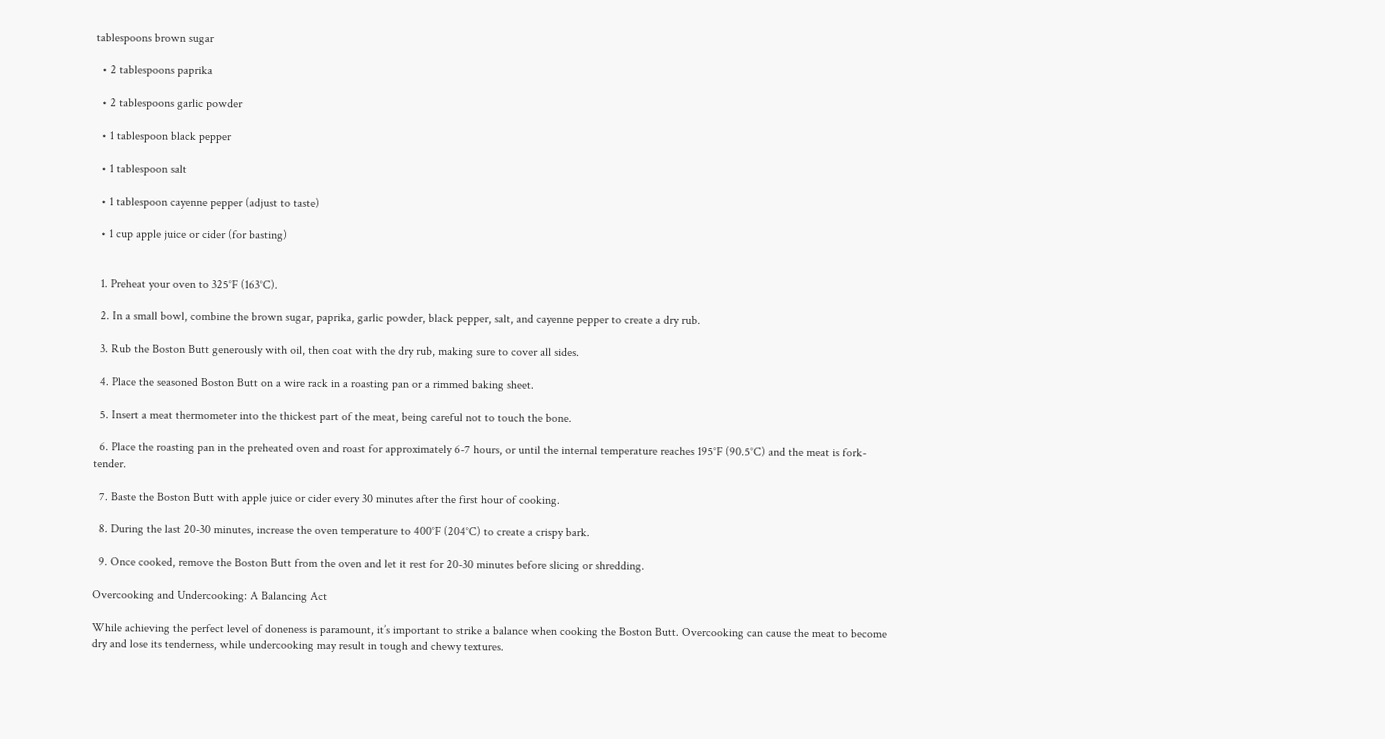tablespoons brown sugar

  • 2 tablespoons paprika

  • 2 tablespoons garlic powder

  • 1 tablespoon black pepper

  • 1 tablespoon salt

  • 1 tablespoon cayenne pepper (adjust to taste)

  • 1 cup apple juice or cider (for basting)


  1. Preheat your oven to 325°F (163°C).

  2. In a small bowl, combine the brown sugar, paprika, garlic powder, black pepper, salt, and cayenne pepper to create a dry rub.

  3. Rub the Boston Butt generously with oil, then coat with the dry rub, making sure to cover all sides.

  4. Place the seasoned Boston Butt on a wire rack in a roasting pan or a rimmed baking sheet.

  5. Insert a meat thermometer into the thickest part of the meat, being careful not to touch the bone.

  6. Place the roasting pan in the preheated oven and roast for approximately 6-7 hours, or until the internal temperature reaches 195°F (90.5°C) and the meat is fork-tender.

  7. Baste the Boston Butt with apple juice or cider every 30 minutes after the first hour of cooking.

  8. During the last 20-30 minutes, increase the oven temperature to 400°F (204°C) to create a crispy bark.

  9. Once cooked, remove the Boston Butt from the oven and let it rest for 20-30 minutes before slicing or shredding.

Overcooking and Undercooking: A Balancing Act

While achieving the perfect level of doneness is paramount, it’s important to strike a balance when cooking the Boston Butt. Overcooking can cause the meat to become dry and lose its tenderness, while undercooking may result in tough and chewy textures.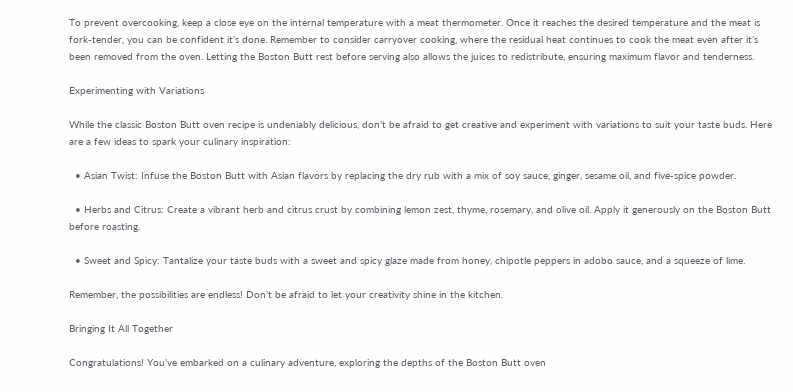To prevent overcooking, keep a close eye on the internal temperature with a meat thermometer. Once it reaches the desired temperature and the meat is fork-tender, you can be confident it’s done. Remember to consider carryover cooking, where the residual heat continues to cook the meat even after it’s been removed from the oven. Letting the Boston Butt rest before serving also allows the juices to redistribute, ensuring maximum flavor and tenderness.

Experimenting with Variations

While the classic Boston Butt oven recipe is undeniably delicious, don’t be afraid to get creative and experiment with variations to suit your taste buds. Here are a few ideas to spark your culinary inspiration:

  • Asian Twist: Infuse the Boston Butt with Asian flavors by replacing the dry rub with a mix of soy sauce, ginger, sesame oil, and five-spice powder.

  • Herbs and Citrus: Create a vibrant herb and citrus crust by combining lemon zest, thyme, rosemary, and olive oil. Apply it generously on the Boston Butt before roasting.

  • Sweet and Spicy: Tantalize your taste buds with a sweet and spicy glaze made from honey, chipotle peppers in adobo sauce, and a squeeze of lime.

Remember, the possibilities are endless! Don’t be afraid to let your creativity shine in the kitchen.

Bringing It All Together

Congratulations! You’ve embarked on a culinary adventure, exploring the depths of the Boston Butt oven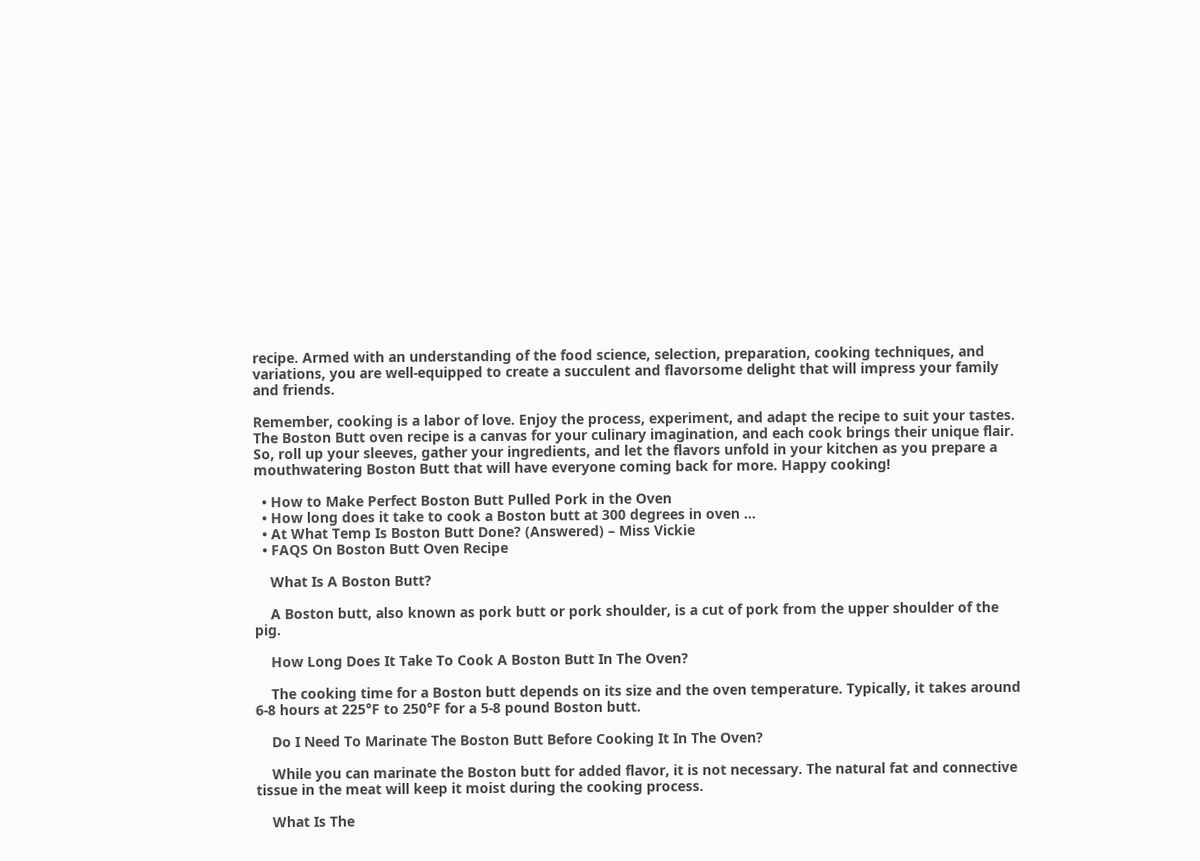recipe. Armed with an understanding of the food science, selection, preparation, cooking techniques, and variations, you are well-equipped to create a succulent and flavorsome delight that will impress your family and friends.

Remember, cooking is a labor of love. Enjoy the process, experiment, and adapt the recipe to suit your tastes. The Boston Butt oven recipe is a canvas for your culinary imagination, and each cook brings their unique flair. So, roll up your sleeves, gather your ingredients, and let the flavors unfold in your kitchen as you prepare a mouthwatering Boston Butt that will have everyone coming back for more. Happy cooking!

  • How to Make Perfect Boston Butt Pulled Pork in the Oven
  • How long does it take to cook a Boston butt at 300 degrees in oven …
  • At What Temp Is Boston Butt Done? (Answered) – Miss Vickie
  • FAQS On Boston Butt Oven Recipe

    What Is A Boston Butt?

    A Boston butt, also known as pork butt or pork shoulder, is a cut of pork from the upper shoulder of the pig.

    How Long Does It Take To Cook A Boston Butt In The Oven?

    The cooking time for a Boston butt depends on its size and the oven temperature. Typically, it takes around 6-8 hours at 225°F to 250°F for a 5-8 pound Boston butt.

    Do I Need To Marinate The Boston Butt Before Cooking It In The Oven?

    While you can marinate the Boston butt for added flavor, it is not necessary. The natural fat and connective tissue in the meat will keep it moist during the cooking process.

    What Is The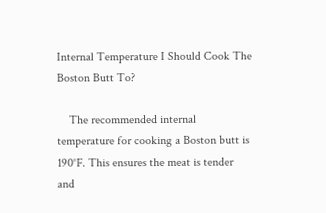Internal Temperature I Should Cook The Boston Butt To?

    The recommended internal temperature for cooking a Boston butt is 190°F. This ensures the meat is tender and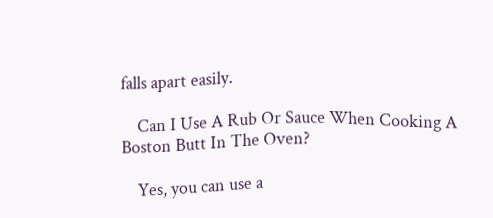falls apart easily.

    Can I Use A Rub Or Sauce When Cooking A Boston Butt In The Oven?

    Yes, you can use a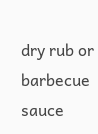dry rub or barbecue sauce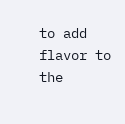to add flavor to the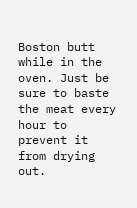Boston butt while in the oven. Just be sure to baste the meat every hour to prevent it from drying out.